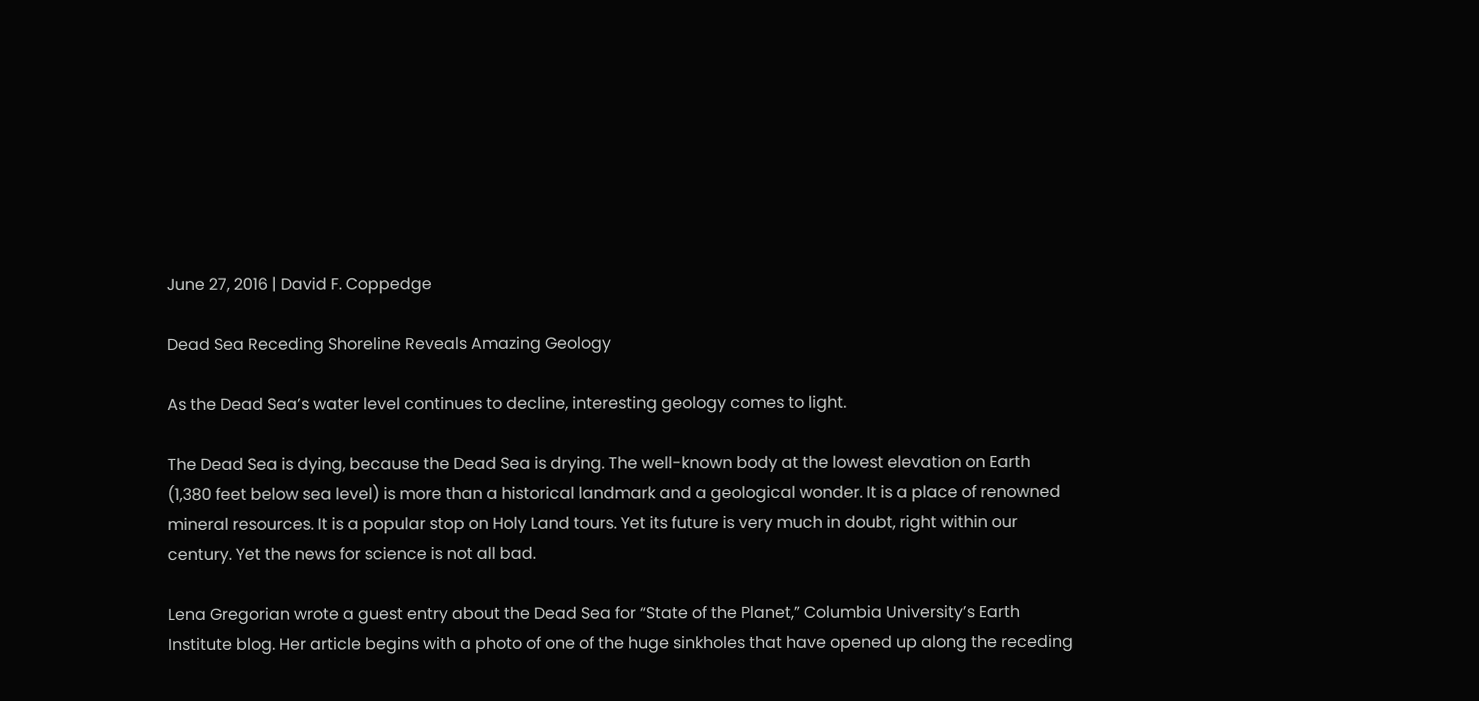June 27, 2016 | David F. Coppedge

Dead Sea Receding Shoreline Reveals Amazing Geology

As the Dead Sea’s water level continues to decline, interesting geology comes to light.

The Dead Sea is dying, because the Dead Sea is drying. The well-known body at the lowest elevation on Earth (1,380 feet below sea level) is more than a historical landmark and a geological wonder. It is a place of renowned mineral resources. It is a popular stop on Holy Land tours. Yet its future is very much in doubt, right within our century. Yet the news for science is not all bad.

Lena Gregorian wrote a guest entry about the Dead Sea for “State of the Planet,” Columbia University’s Earth Institute blog. Her article begins with a photo of one of the huge sinkholes that have opened up along the receding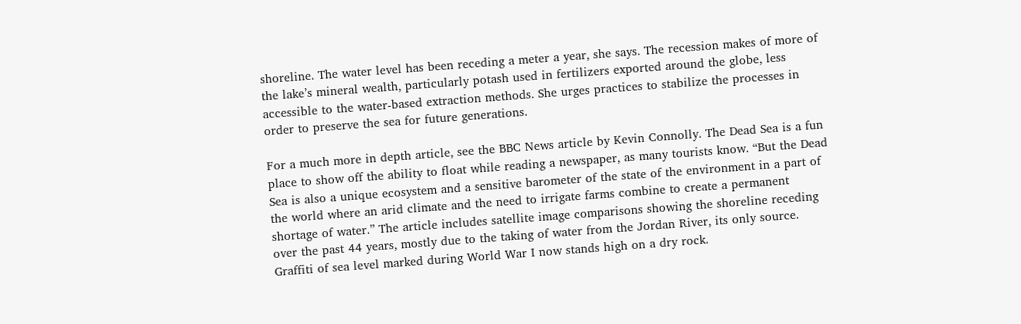shoreline. The water level has been receding a meter a year, she says. The recession makes of more of the lake’s mineral wealth, particularly potash used in fertilizers exported around the globe, less accessible to the water-based extraction methods. She urges practices to stabilize the processes in order to preserve the sea for future generations.

For a much more in depth article, see the BBC News article by Kevin Connolly. The Dead Sea is a fun place to show off the ability to float while reading a newspaper, as many tourists know. “But the Dead Sea is also a unique ecosystem and a sensitive barometer of the state of the environment in a part of the world where an arid climate and the need to irrigate farms combine to create a permanent shortage of water.” The article includes satellite image comparisons showing the shoreline receding over the past 44 years, mostly due to the taking of water from the Jordan River, its only source. Graffiti of sea level marked during World War I now stands high on a dry rock.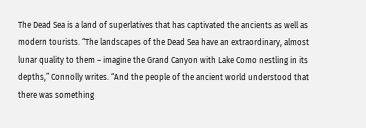The Dead Sea is a land of superlatives that has captivated the ancients as well as modern tourists. “The landscapes of the Dead Sea have an extraordinary, almost lunar quality to them – imagine the Grand Canyon with Lake Como nestling in its depths,” Connolly writes. “And the people of the ancient world understood that there was something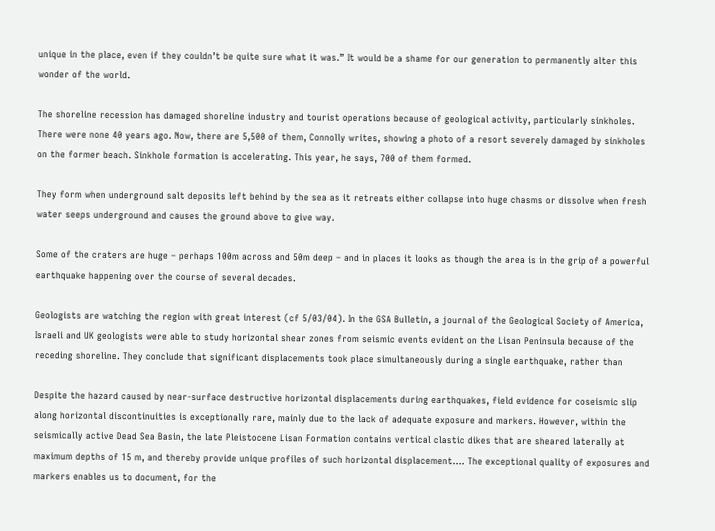unique in the place, even if they couldn’t be quite sure what it was.” It would be a shame for our generation to permanently alter this wonder of the world.

The shoreline recession has damaged shoreline industry and tourist operations because of geological activity, particularly sinkholes. There were none 40 years ago. Now, there are 5,500 of them, Connolly writes, showing a photo of a resort severely damaged by sinkholes on the former beach. Sinkhole formation is accelerating. This year, he says, 700 of them formed.

They form when underground salt deposits left behind by the sea as it retreats either collapse into huge chasms or dissolve when fresh water seeps underground and causes the ground above to give way.

Some of the craters are huge – perhaps 100m across and 50m deep – and in places it looks as though the area is in the grip of a powerful earthquake happening over the course of several decades.

Geologists are watching the region with great interest (cf 5/03/04). In the GSA Bulletin, a journal of the Geological Society of America, Israeli and UK geologists were able to study horizontal shear zones from seismic events evident on the Lisan Peninsula because of the receding shoreline. They conclude that significant displacements took place simultaneously during a single earthquake, rather than

Despite the hazard caused by near-surface destructive horizontal displacements during earthquakes, field evidence for coseismic slip along horizontal discontinuities is exceptionally rare, mainly due to the lack of adequate exposure and markers. However, within the seismically active Dead Sea Basin, the late Pleistocene Lisan Formation contains vertical clastic dikes that are sheared laterally at maximum depths of 15 m, and thereby provide unique profiles of such horizontal displacement…. The exceptional quality of exposures and markers enables us to document, for the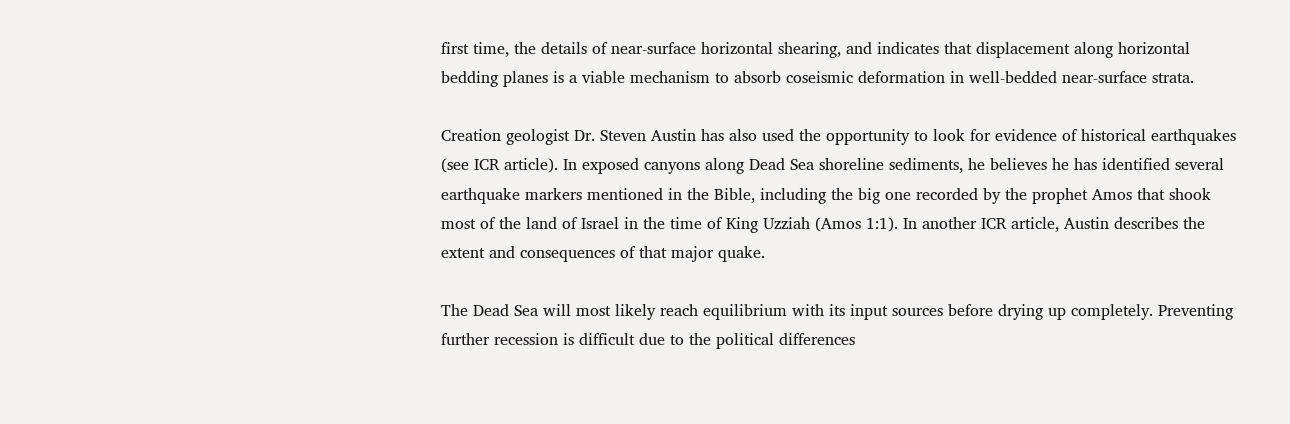first time, the details of near-surface horizontal shearing, and indicates that displacement along horizontal bedding planes is a viable mechanism to absorb coseismic deformation in well-bedded near-surface strata.

Creation geologist Dr. Steven Austin has also used the opportunity to look for evidence of historical earthquakes (see ICR article). In exposed canyons along Dead Sea shoreline sediments, he believes he has identified several earthquake markers mentioned in the Bible, including the big one recorded by the prophet Amos that shook most of the land of Israel in the time of King Uzziah (Amos 1:1). In another ICR article, Austin describes the extent and consequences of that major quake.

The Dead Sea will most likely reach equilibrium with its input sources before drying up completely. Preventing further recession is difficult due to the political differences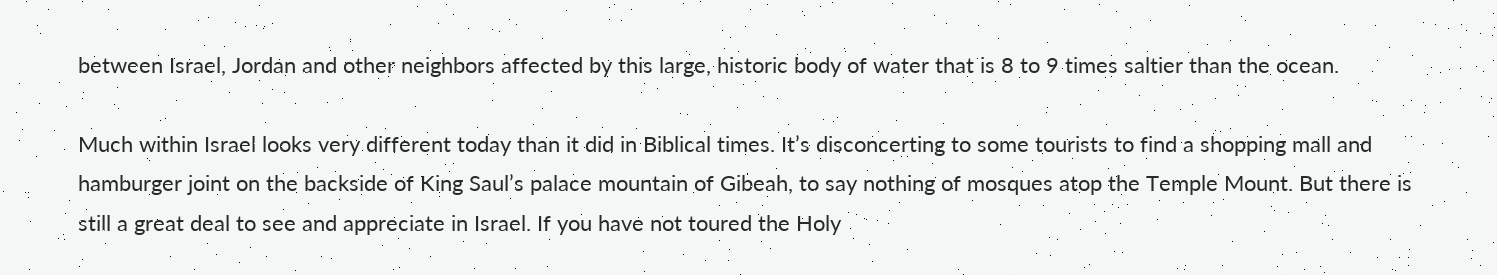between Israel, Jordan and other neighbors affected by this large, historic body of water that is 8 to 9 times saltier than the ocean.

Much within Israel looks very different today than it did in Biblical times. It’s disconcerting to some tourists to find a shopping mall and hamburger joint on the backside of King Saul’s palace mountain of Gibeah, to say nothing of mosques atop the Temple Mount. But there is still a great deal to see and appreciate in Israel. If you have not toured the Holy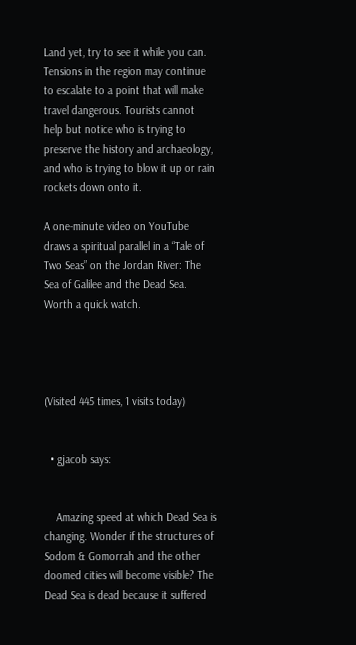Land yet, try to see it while you can. Tensions in the region may continue to escalate to a point that will make travel dangerous. Tourists cannot help but notice who is trying to preserve the history and archaeology, and who is trying to blow it up or rain rockets down onto it.

A one-minute video on YouTube draws a spiritual parallel in a “Tale of Two Seas” on the Jordan River: The Sea of Galilee and the Dead Sea. Worth a quick watch.




(Visited 445 times, 1 visits today)


  • gjacob says:


    Amazing speed at which Dead Sea is changing. Wonder if the structures of Sodom & Gomorrah and the other doomed cities will become visible? The Dead Sea is dead because it suffered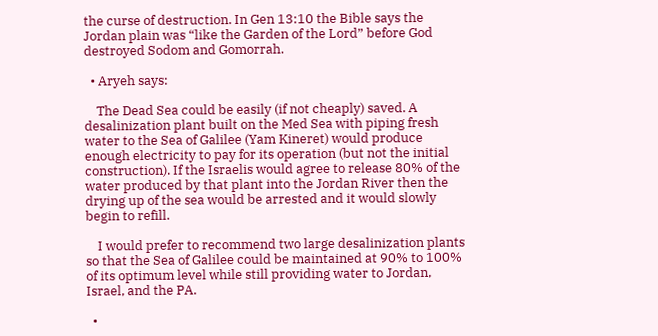the curse of destruction. In Gen 13:10 the Bible says the Jordan plain was “like the Garden of the Lord” before God destroyed Sodom and Gomorrah.

  • Aryeh says:

    The Dead Sea could be easily (if not cheaply) saved. A desalinization plant built on the Med Sea with piping fresh water to the Sea of Galilee (Yam Kineret) would produce enough electricity to pay for its operation (but not the initial construction). If the Israelis would agree to release 80% of the water produced by that plant into the Jordan River then the drying up of the sea would be arrested and it would slowly begin to refill.

    I would prefer to recommend two large desalinization plants so that the Sea of Galilee could be maintained at 90% to 100% of its optimum level while still providing water to Jordan, Israel, and the PA.

  •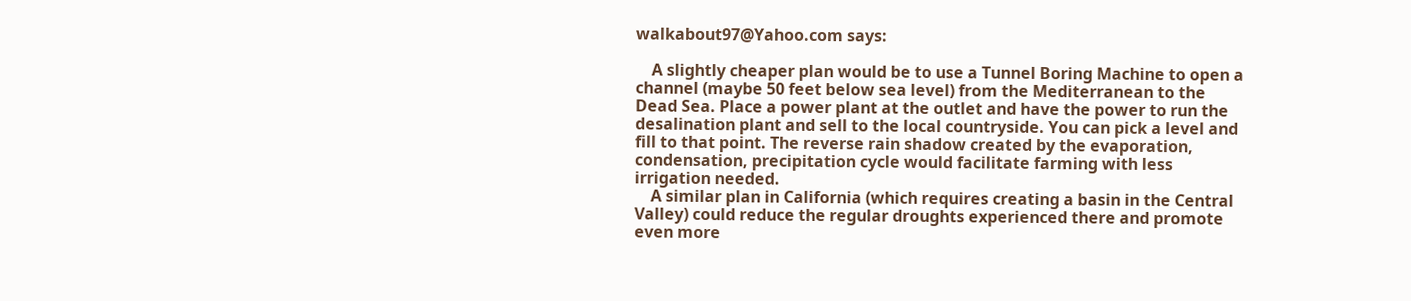walkabout97@Yahoo.com says:

    A slightly cheaper plan would be to use a Tunnel Boring Machine to open a channel (maybe 50 feet below sea level) from the Mediterranean to the Dead Sea. Place a power plant at the outlet and have the power to run the desalination plant and sell to the local countryside. You can pick a level and fill to that point. The reverse rain shadow created by the evaporation, condensation, precipitation cycle would facilitate farming with less irrigation needed.
    A similar plan in California (which requires creating a basin in the Central Valley) could reduce the regular droughts experienced there and promote even more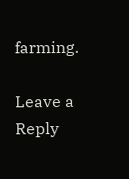farming.

Leave a Reply